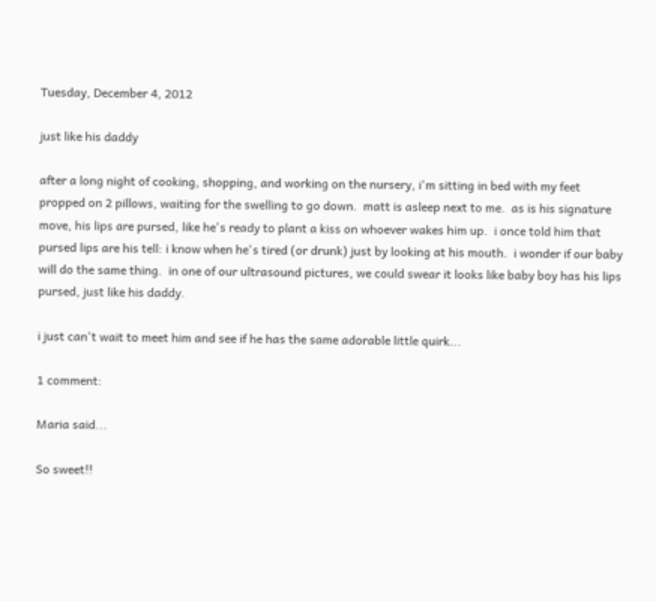Tuesday, December 4, 2012

just like his daddy

after a long night of cooking, shopping, and working on the nursery, i'm sitting in bed with my feet propped on 2 pillows, waiting for the swelling to go down.  matt is asleep next to me.  as is his signature move, his lips are pursed, like he's ready to plant a kiss on whoever wakes him up.  i once told him that pursed lips are his tell: i know when he's tired (or drunk) just by looking at his mouth.  i wonder if our baby will do the same thing.  in one of our ultrasound pictures, we could swear it looks like baby boy has his lips pursed, just like his daddy.

i just can't wait to meet him and see if he has the same adorable little quirk...

1 comment:

Maria said...

So sweet!!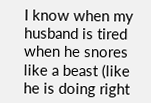I know when my husband is tired when he snores like a beast (like he is doing right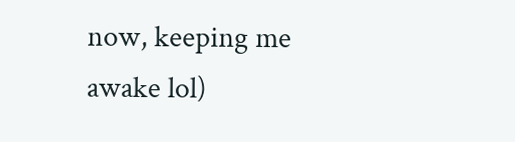now, keeping me awake lol)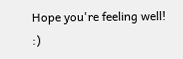Hope you're feeling well! :)